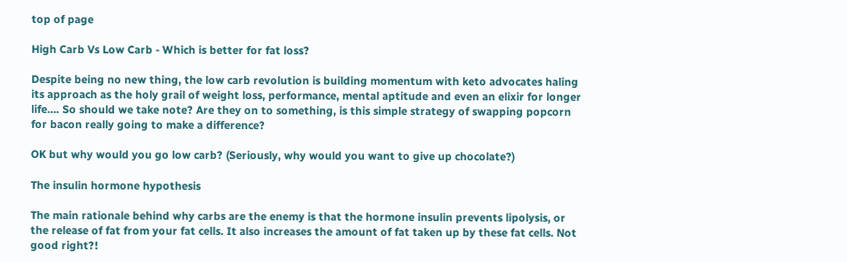top of page

High Carb Vs Low Carb - Which is better for fat loss?

Despite being no new thing, the low carb revolution is building momentum with keto advocates haling its approach as the holy grail of weight loss, performance, mental aptitude and even an elixir for longer life…. So should we take note? Are they on to something, is this simple strategy of swapping popcorn for bacon really going to make a difference?

OK but why would you go low carb? (Seriously, why would you want to give up chocolate?)

The insulin hormone hypothesis

The main rationale behind why carbs are the enemy is that the hormone insulin prevents lipolysis, or the release of fat from your fat cells. It also increases the amount of fat taken up by these fat cells. Not good right?!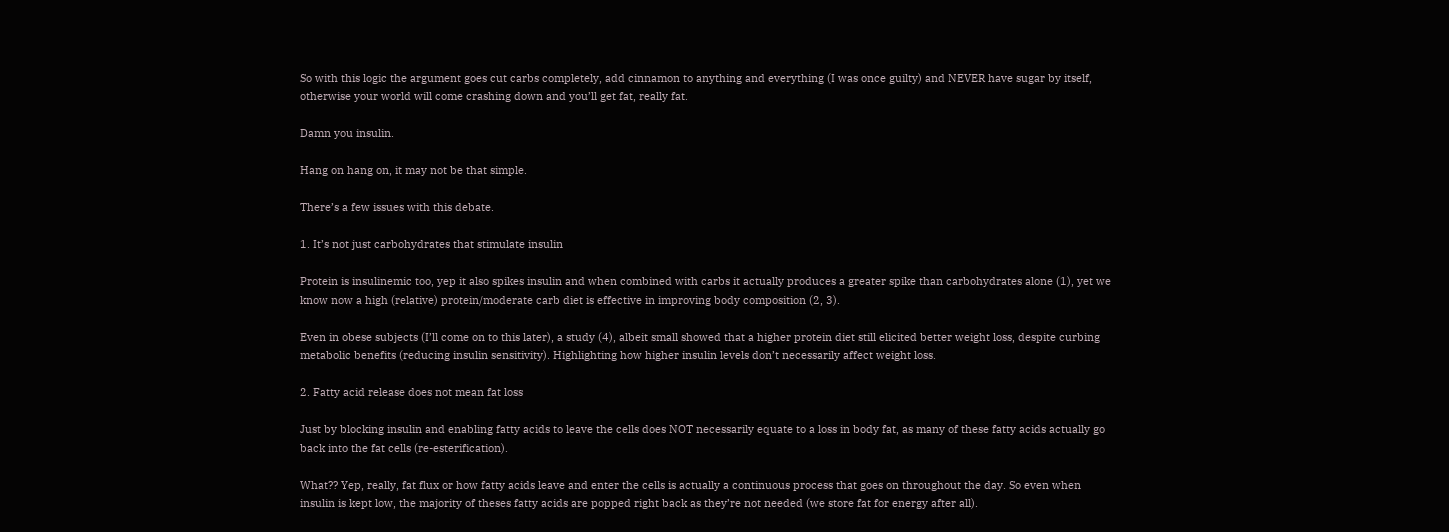So with this logic the argument goes cut carbs completely, add cinnamon to anything and everything (I was once guilty) and NEVER have sugar by itself, otherwise your world will come crashing down and you’ll get fat, really fat.

Damn you insulin.

Hang on hang on, it may not be that simple.

There’s a few issues with this debate.

1. It’s not just carbohydrates that stimulate insulin

Protein is insulinemic too, yep it also spikes insulin and when combined with carbs it actually produces a greater spike than carbohydrates alone (1), yet we know now a high (relative) protein/moderate carb diet is effective in improving body composition (2, 3).

Even in obese subjects (I’ll come on to this later), a study (4), albeit small showed that a higher protein diet still elicited better weight loss, despite curbing metabolic benefits (reducing insulin sensitivity). Highlighting how higher insulin levels don’t necessarily affect weight loss.

2. Fatty acid release does not mean fat loss

Just by blocking insulin and enabling fatty acids to leave the cells does NOT necessarily equate to a loss in body fat, as many of these fatty acids actually go back into the fat cells (re-esterification).

What?? Yep, really, fat flux or how fatty acids leave and enter the cells is actually a continuous process that goes on throughout the day. So even when insulin is kept low, the majority of theses fatty acids are popped right back as they’re not needed (we store fat for energy after all).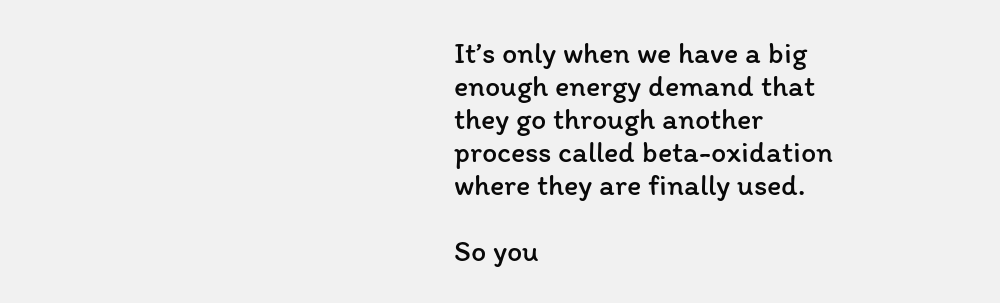It’s only when we have a big enough energy demand that they go through another process called beta-oxidation where they are finally used.

So you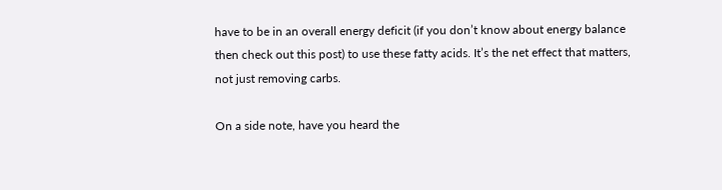have to be in an overall energy deficit (if you don’t know about energy balance then check out this post) to use these fatty acids. It’s the net effect that matters, not just removing carbs.

On a side note, have you heard the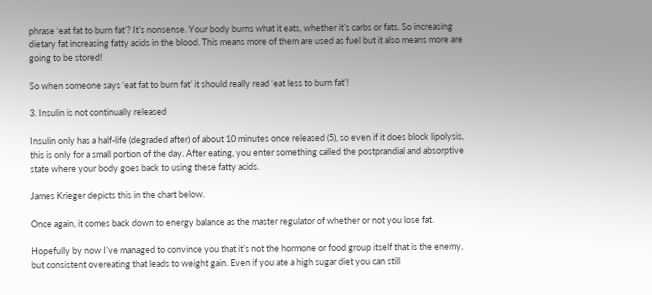phrase ‘eat fat to burn fat’? It’s nonsense. Your body burns what it eats, whether it’s carbs or fats. So increasing dietary fat increasing fatty acids in the blood. This means more of them are used as fuel but it also means more are going to be stored!

So when someone says ‘eat fat to burn fat’ it should really read ‘eat less to burn fat’!

3. Insulin is not continually released

Insulin only has a half-life (degraded after) of about 10 minutes once released (5), so even if it does block lipolysis, this is only for a small portion of the day. After eating, you enter something called the postprandial and absorptive state where your body goes back to using these fatty acids.

James Krieger depicts this in the chart below.

Once again, it comes back down to energy balance as the master regulator of whether or not you lose fat.

Hopefully by now I’ve managed to convince you that it’s not the hormone or food group itself that is the enemy, but consistent overeating that leads to weight gain. Even if you ate a high sugar diet you can still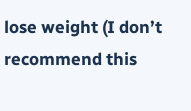lose weight (I don’t recommend this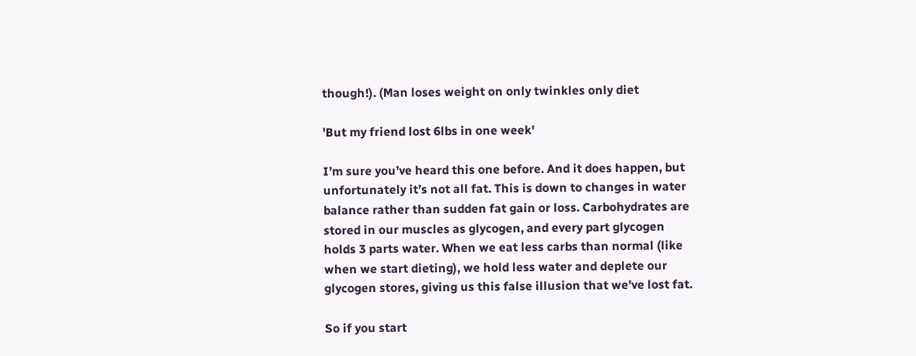though!). (Man loses weight on only twinkles only diet

'But my friend lost 6lbs in one week'

I’m sure you’ve heard this one before. And it does happen, but unfortunately it’s not all fat. This is down to changes in water balance rather than sudden fat gain or loss. Carbohydrates are stored in our muscles as glycogen, and every part glycogen holds 3 parts water. When we eat less carbs than normal (like when we start dieting), we hold less water and deplete our glycogen stores, giving us this false illusion that we've lost fat.

So if you start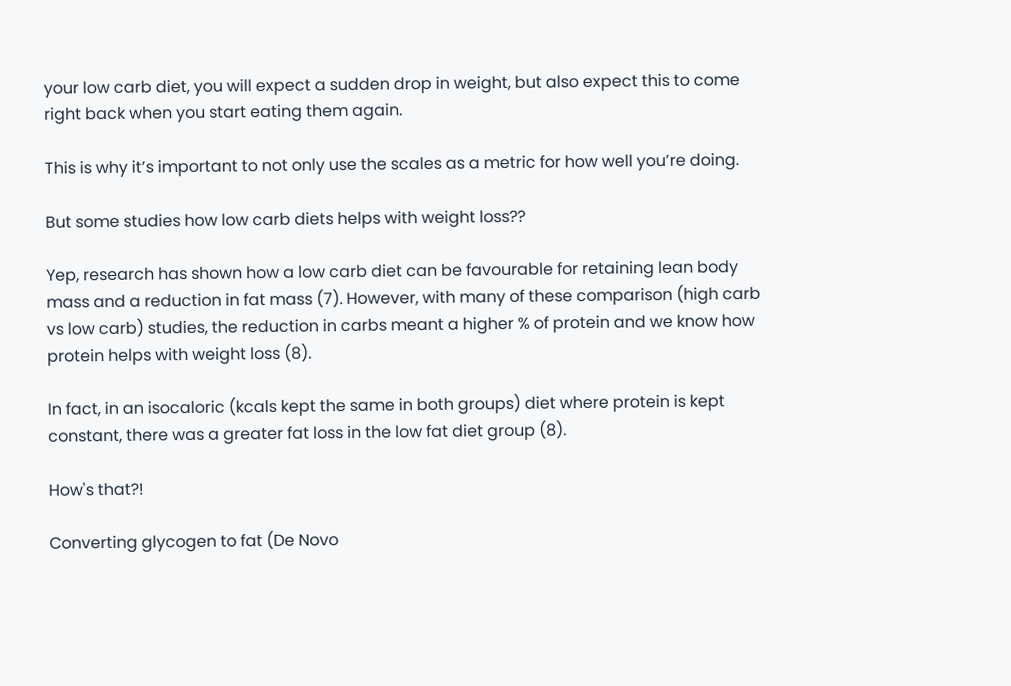your low carb diet, you will expect a sudden drop in weight, but also expect this to come right back when you start eating them again.

This is why it’s important to not only use the scales as a metric for how well you’re doing.

But some studies how low carb diets helps with weight loss??

Yep, research has shown how a low carb diet can be favourable for retaining lean body mass and a reduction in fat mass (7). However, with many of these comparison (high carb vs low carb) studies, the reduction in carbs meant a higher % of protein and we know how protein helps with weight loss (8).

In fact, in an isocaloric (kcals kept the same in both groups) diet where protein is kept constant, there was a greater fat loss in the low fat diet group (8).

How's that?!

Converting glycogen to fat (De Novo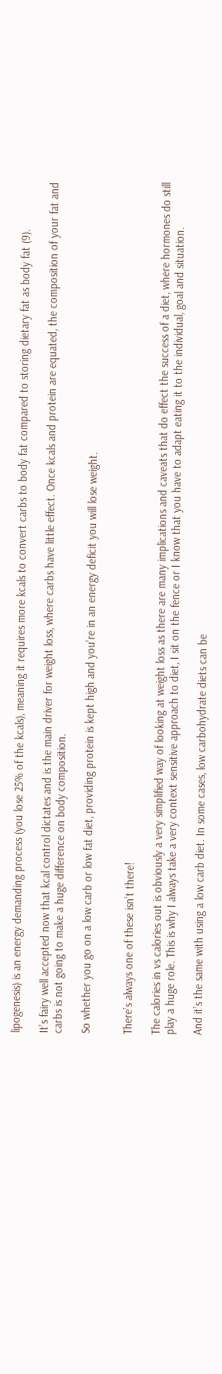lipogenesis) is an energy demanding process (you lose 25% of the kcals), meaning it requires more kcals to convert carbs to body fat compared to storing dietary fat as body fat (9).

It’s fairy well accepted now that kcal control dictates and is the main driver for weight loss, where carbs have little effect. Once kcals and protein are equated, the composition of your fat and carbs is not going to make a huge difference on body composition.

So whether you go on a low carb or low fat diet, providing protein is kept high and you’re in an energy deficit you will lose weight.


There’s always one of these isn’t there!

The calories in vs calories out is obviously a very simplified way of looking at weight loss as there are many implications and caveats that do effect the success of a diet, where hormones do still play a huge role. This is why I always take a very context sensitive approach to diet, I sit on the fence or I know that you have to adapt eating it to the individual, goal and situation.

And it’s the same with using a low carb diet. In some cases, low carbohydrate diets can be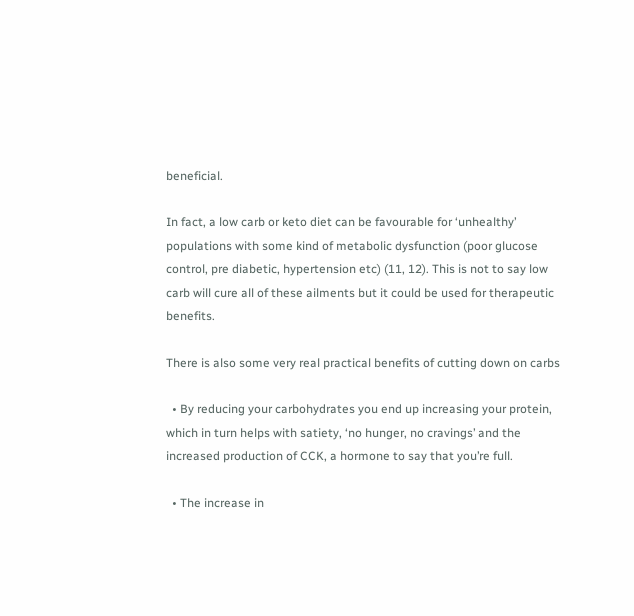beneficial.

In fact, a low carb or keto diet can be favourable for ‘unhealthy’ populations with some kind of metabolic dysfunction (poor glucose control, pre diabetic, hypertension etc) (11, 12). This is not to say low carb will cure all of these ailments but it could be used for therapeutic benefits.

There is also some very real practical benefits of cutting down on carbs

  • By reducing your carbohydrates you end up increasing your protein, which in turn helps with satiety, ‘no hunger, no cravings’ and the increased production of CCK, a hormone to say that you’re full.

  • The increase in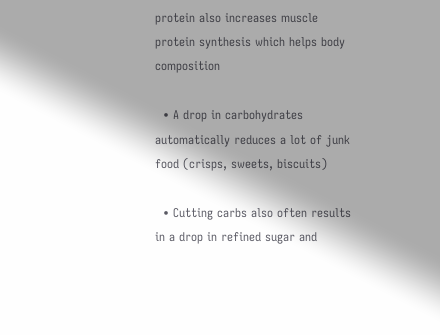protein also increases muscle protein synthesis which helps body composition

  • A drop in carbohydrates automatically reduces a lot of junk food (crisps, sweets, biscuits)

  • Cutting carbs also often results in a drop in refined sugar and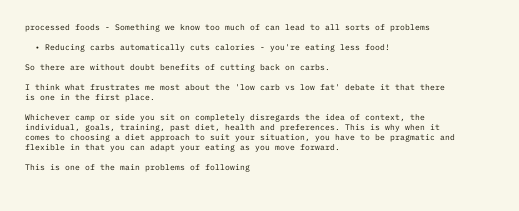processed foods - Something we know too much of can lead to all sorts of problems

  • Reducing carbs automatically cuts calories - you're eating less food!

So there are without doubt benefits of cutting back on carbs.

I think what frustrates me most about the 'low carb vs low fat' debate it that there is one in the first place.

Whichever camp or side you sit on completely disregards the idea of context, the individual, goals, training, past diet, health and preferences. This is why when it comes to choosing a diet approach to suit your situation, you have to be pragmatic and flexible in that you can adapt your eating as you move forward.

This is one of the main problems of following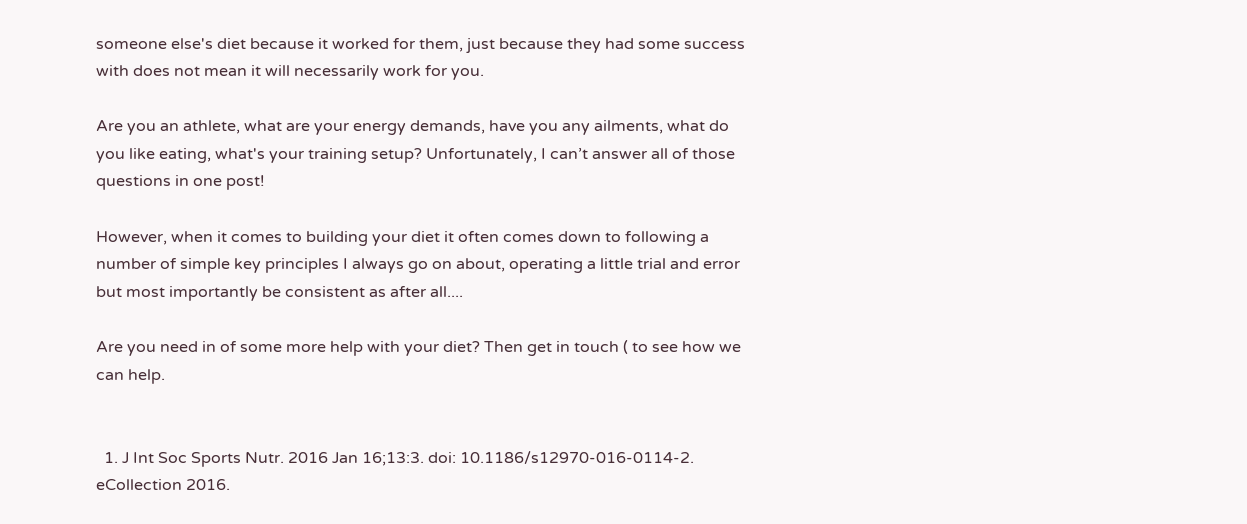someone else's diet because it worked for them, just because they had some success with does not mean it will necessarily work for you.

Are you an athlete, what are your energy demands, have you any ailments, what do you like eating, what's your training setup? Unfortunately, I can’t answer all of those questions in one post!

However, when it comes to building your diet it often comes down to following a number of simple key principles I always go on about, operating a little trial and error but most importantly be consistent as after all....

Are you need in of some more help with your diet? Then get in touch ( to see how we can help.


  1. J Int Soc Sports Nutr. 2016 Jan 16;13:3. doi: 10.1186/s12970-016-0114-2. eCollection 2016.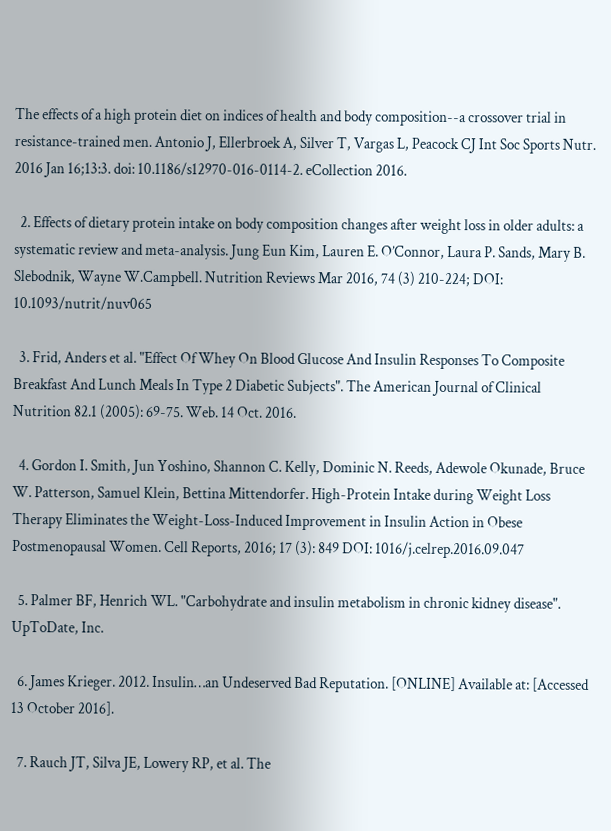The effects of a high protein diet on indices of health and body composition--a crossover trial in resistance-trained men. Antonio J, Ellerbroek A, Silver T, Vargas L, Peacock CJ Int Soc Sports Nutr. 2016 Jan 16;13:3. doi: 10.1186/s12970-016-0114-2. eCollection 2016.

  2. Effects of dietary protein intake on body composition changes after weight loss in older adults: a systematic review and meta-analysis. Jung Eun Kim, Lauren E. O’Connor, Laura P. Sands, Mary B. Slebodnik, Wayne W.Campbell. Nutrition Reviews Mar 2016, 74 (3) 210-224; DOI: 10.1093/nutrit/nuv065

  3. Frid, Anders et al. "Effect Of Whey On Blood Glucose And Insulin Responses To Composite Breakfast And Lunch Meals In Type 2 Diabetic Subjects". The American Journal of Clinical Nutrition 82.1 (2005): 69-75. Web. 14 Oct. 2016.

  4. Gordon I. Smith, Jun Yoshino, Shannon C. Kelly, Dominic N. Reeds, Adewole Okunade, Bruce W. Patterson, Samuel Klein, Bettina Mittendorfer. High-Protein Intake during Weight Loss Therapy Eliminates the Weight-Loss-Induced Improvement in Insulin Action in Obese Postmenopausal Women. Cell Reports, 2016; 17 (3): 849 DOI: 1016/j.celrep.2016.09.047

  5. Palmer BF, Henrich WL. "Carbohydrate and insulin metabolism in chronic kidney disease". UpToDate, Inc.

  6. James Krieger. 2012. Insulin…an Undeserved Bad Reputation. [ONLINE] Available at: [Accessed 13 October 2016].

  7. Rauch JT, Silva JE, Lowery RP, et al. The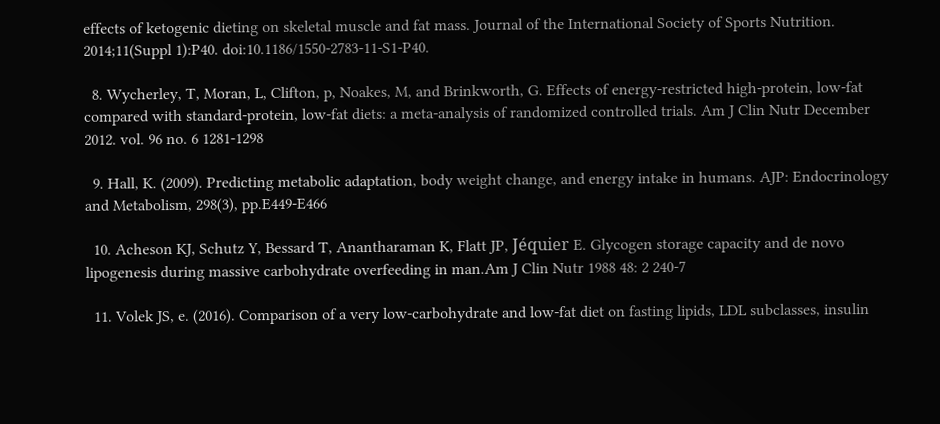effects of ketogenic dieting on skeletal muscle and fat mass. Journal of the International Society of Sports Nutrition. 2014;11(Suppl 1):P40. doi:10.1186/1550-2783-11-S1-P40.

  8. Wycherley, T, Moran, L, Clifton, p, Noakes, M, and Brinkworth, G. Effects of energy-restricted high-protein, low-fat compared with standard-protein, low-fat diets: a meta-analysis of randomized controlled trials. Am J Clin Nutr December 2012. vol. 96 no. 6 1281-1298

  9. Hall, K. (2009). Predicting metabolic adaptation, body weight change, and energy intake in humans. AJP: Endocrinology and Metabolism, 298(3), pp.E449-E466

  10. Acheson KJ, Schutz Y, Bessard T, Anantharaman K, Flatt JP, Jéquier E. Glycogen storage capacity and de novo lipogenesis during massive carbohydrate overfeeding in man.Am J Clin Nutr 1988 48: 2 240-7

  11. Volek JS, e. (2016). Comparison of a very low-carbohydrate and low-fat diet on fasting lipids, LDL subclasses, insulin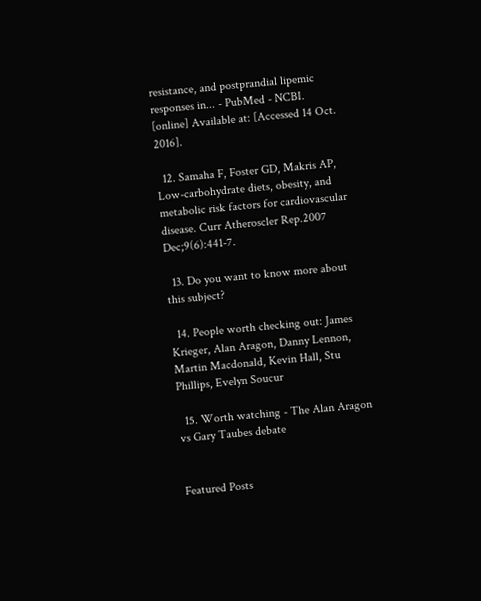resistance, and postprandial lipemic responses in... - PubMed - NCBI. [online] Available at: [Accessed 14 Oct. 2016].

  12. Samaha F, Foster GD, Makris AP, Low-carbohydrate diets, obesity, and metabolic risk factors for cardiovascular disease. Curr Atheroscler Rep.2007 Dec;9(6):441-7.

  13. Do you want to know more about this subject?

  14. People worth checking out: James Krieger, Alan Aragon, Danny Lennon, Martin Macdonald, Kevin Hall, Stu Phillips, Evelyn Soucur

  15. Worth watching - The Alan Aragon vs Gary Taubes debate


Featured Posts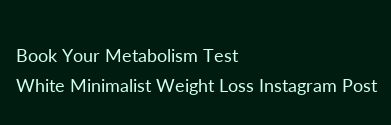Book Your Metabolism Test
White Minimalist Weight Loss Instagram Post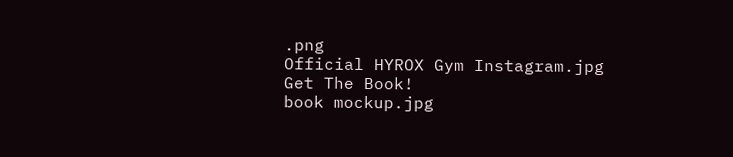.png
Official HYROX Gym Instagram.jpg
Get The Book!
book mockup.jpg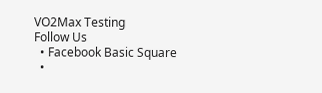VO2Max Testing
Follow Us
  • Facebook Basic Square
  •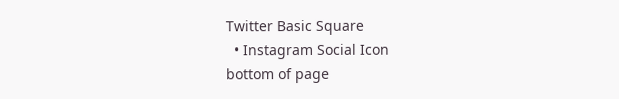Twitter Basic Square
  • Instagram Social Icon
bottom of page